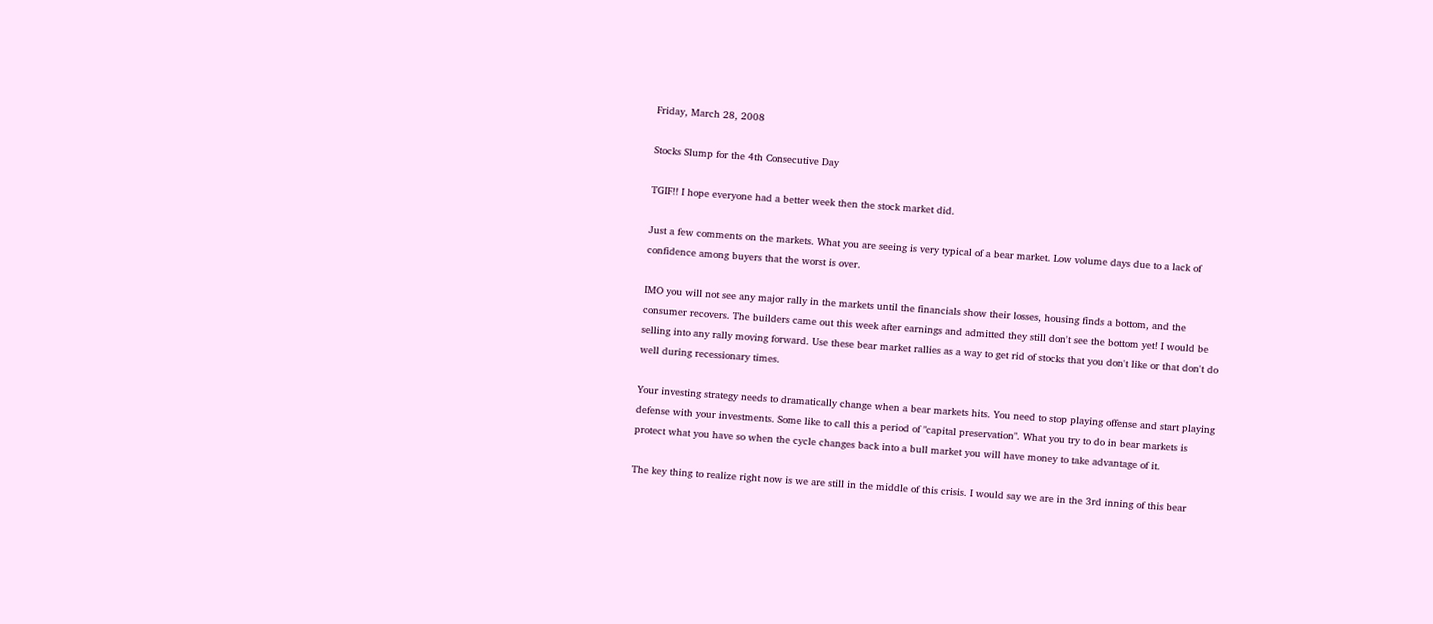Friday, March 28, 2008

Stocks Slump for the 4th Consecutive Day

TGIF!! I hope everyone had a better week then the stock market did.

Just a few comments on the markets. What you are seeing is very typical of a bear market. Low volume days due to a lack of confidence among buyers that the worst is over.

IMO you will not see any major rally in the markets until the financials show their losses, housing finds a bottom, and the consumer recovers. The builders came out this week after earnings and admitted they still don't see the bottom yet! I would be selling into any rally moving forward. Use these bear market rallies as a way to get rid of stocks that you don't like or that don't do well during recessionary times.

Your investing strategy needs to dramatically change when a bear markets hits. You need to stop playing offense and start playing defense with your investments. Some like to call this a period of "capital preservation". What you try to do in bear markets is protect what you have so when the cycle changes back into a bull market you will have money to take advantage of it.

The key thing to realize right now is we are still in the middle of this crisis. I would say we are in the 3rd inning of this bear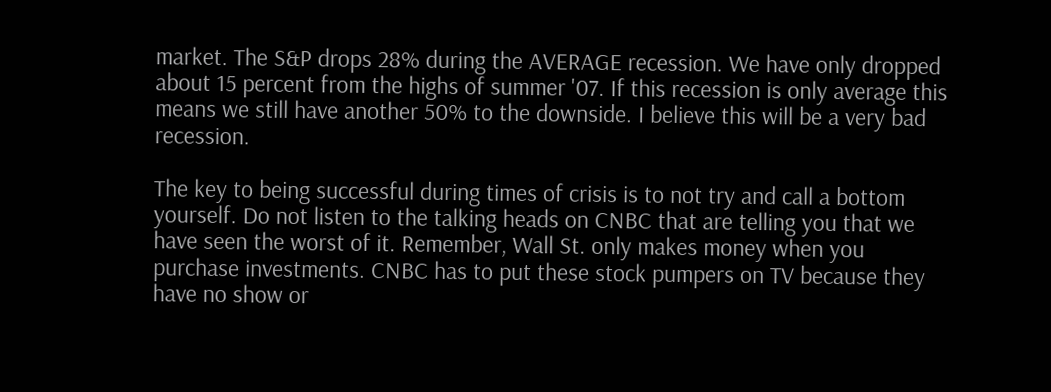market. The S&P drops 28% during the AVERAGE recession. We have only dropped about 15 percent from the highs of summer '07. If this recession is only average this means we still have another 50% to the downside. I believe this will be a very bad recession.

The key to being successful during times of crisis is to not try and call a bottom yourself. Do not listen to the talking heads on CNBC that are telling you that we have seen the worst of it. Remember, Wall St. only makes money when you purchase investments. CNBC has to put these stock pumpers on TV because they have no show or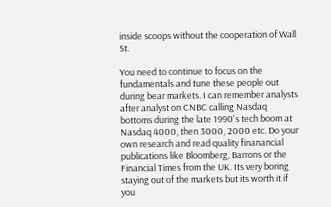inside scoops without the cooperation of Wall St.

You need to continue to focus on the fundamentals and tune these people out during bear markets. I can remember analysts after analyst on CNBC calling Nasdaq bottoms during the late 1990's tech boom at Nasdaq 4000, then 3000, 2000 etc. Do your own research and read quality finanancial publications like Bloomberg, Barrons or the Financial Times from the UK. Its very boring staying out of the markets but its worth it if you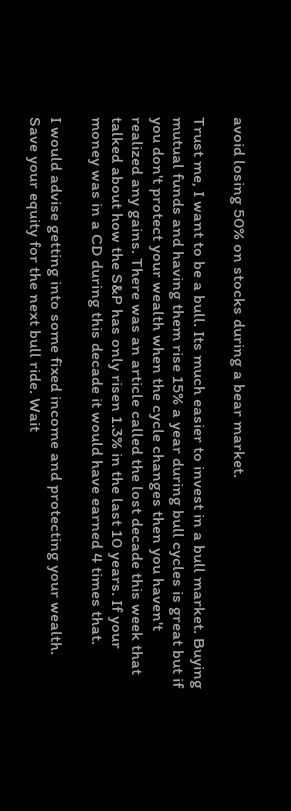avoid losing 50% on stocks during a bear market.

Trust me, I want to be a bull. Its much easier to invest in a bull market. Buying mutual funds and having them rise 15% a year during bull cycles is great but if you don't protect your wealth when the cycle changes then you haven't realized any gains. There was an article called the lost decade this week that talked about how the S&P has only risen 1.3% in the last 10 years. If your money was in a CD during this decade it would have earned 4 times that.

I would advise getting into some fixed income and protecting your wealth. Save your equity for the next bull ride. Wait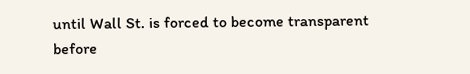until Wall St. is forced to become transparent before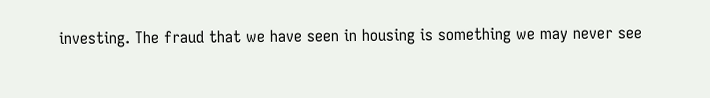investing. The fraud that we have seen in housing is something we may never see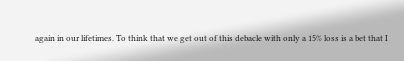again in our lifetimes. To think that we get out of this debacle with only a 15% loss is a bet that I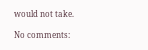would not take.

No comments: